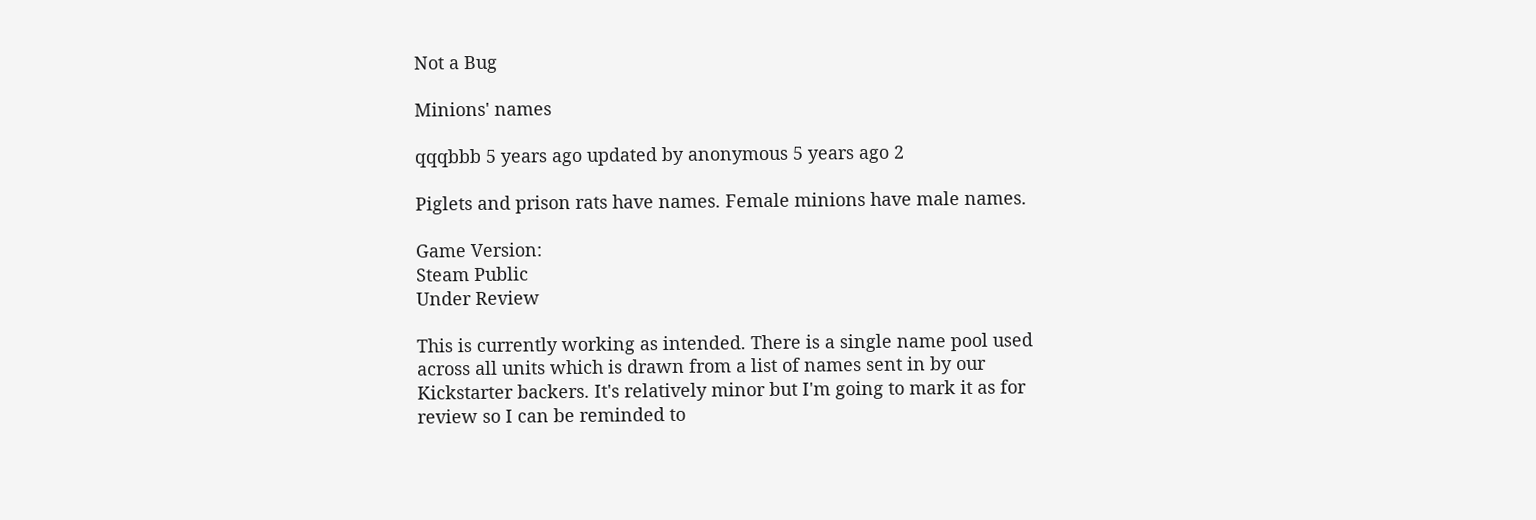Not a Bug

Minions' names

qqqbbb 5 years ago updated by anonymous 5 years ago 2

Piglets and prison rats have names. Female minions have male names.

Game Version:
Steam Public
Under Review

This is currently working as intended. There is a single name pool used across all units which is drawn from a list of names sent in by our Kickstarter backers. It's relatively minor but I'm going to mark it as for review so I can be reminded to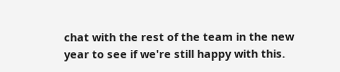chat with the rest of the team in the new year to see if we're still happy with this.